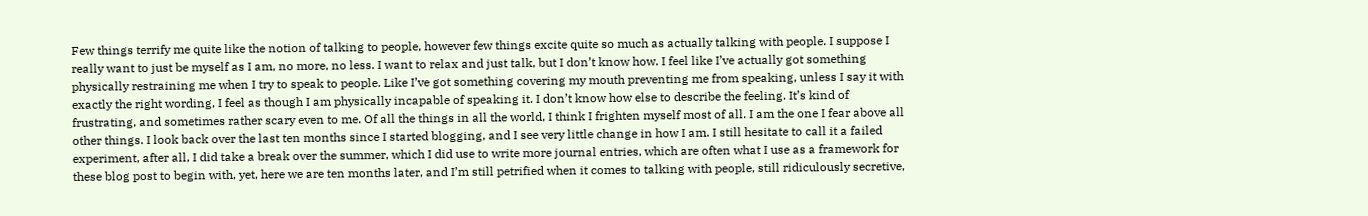Few things terrify me quite like the notion of talking to people, however few things excite quite so much as actually talking with people. I suppose I really want to just be myself as I am, no more, no less. I want to relax and just talk, but I don’t know how. I feel like I’ve actually got something physically restraining me when I try to speak to people. Like I’ve got something covering my mouth preventing me from speaking, unless I say it with exactly the right wording, I feel as though I am physically incapable of speaking it. I don’t know how else to describe the feeling. It’s kind of frustrating, and sometimes rather scary even to me. Of all the things in all the world, I think I frighten myself most of all. I am the one I fear above all other things. I look back over the last ten months since I started blogging, and I see very little change in how I am. I still hesitate to call it a failed experiment, after all, I did take a break over the summer, which I did use to write more journal entries, which are often what I use as a framework for these blog post to begin with, yet, here we are ten months later, and I’m still petrified when it comes to talking with people, still ridiculously secretive,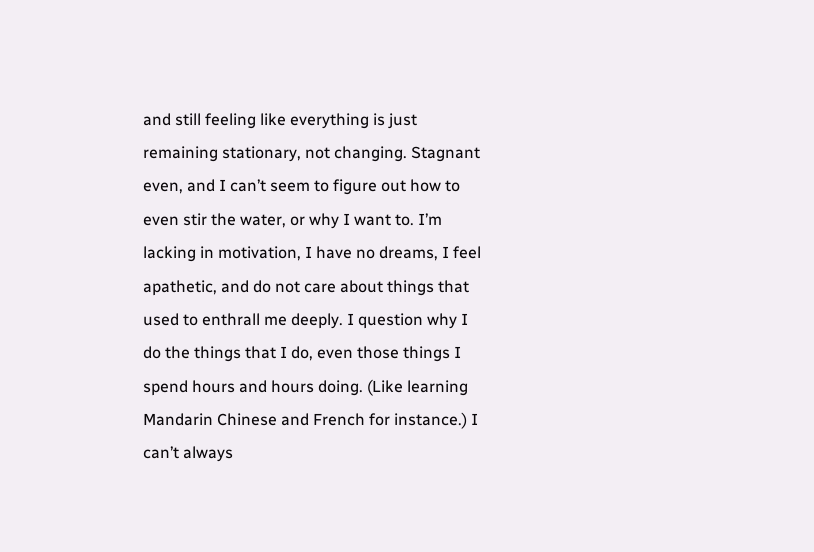and still feeling like everything is just remaining stationary, not changing. Stagnant even, and I can’t seem to figure out how to even stir the water, or why I want to. I’m lacking in motivation, I have no dreams, I feel apathetic, and do not care about things that used to enthrall me deeply. I question why I do the things that I do, even those things I spend hours and hours doing. (Like learning Mandarin Chinese and French for instance.) I can’t always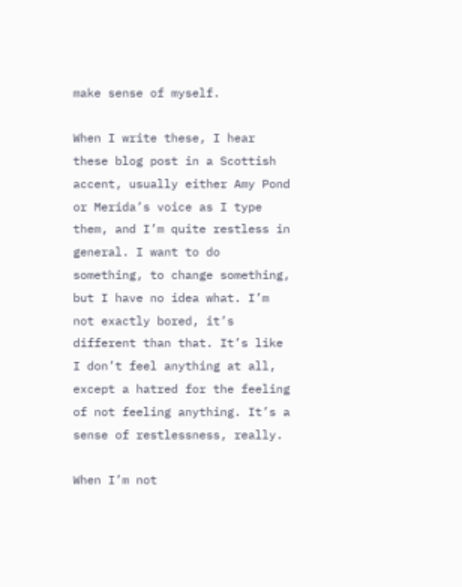make sense of myself.

When I write these, I hear these blog post in a Scottish accent, usually either Amy Pond or Merida’s voice as I type them, and I’m quite restless in general. I want to do something, to change something, but I have no idea what. I’m not exactly bored, it’s different than that. It’s like I don’t feel anything at all, except a hatred for the feeling of not feeling anything. It’s a sense of restlessness, really.

When I’m not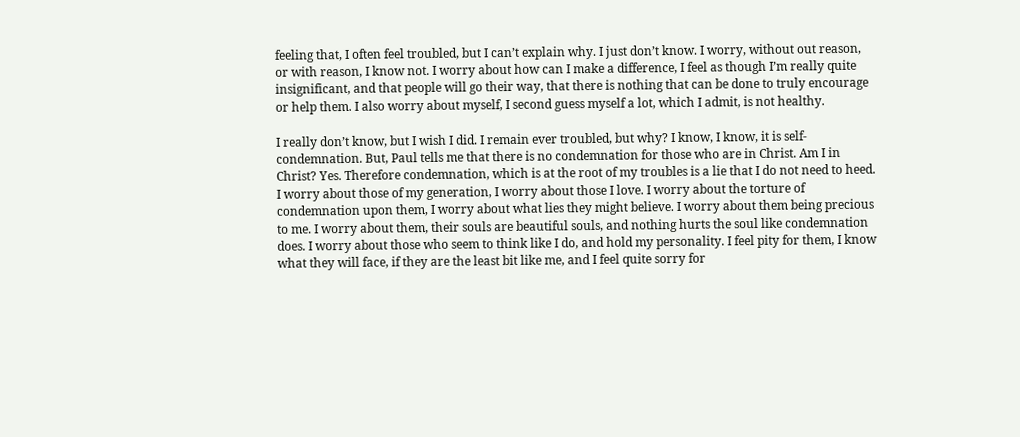feeling that, I often feel troubled, but I can’t explain why. I just don’t know. I worry, without out reason, or with reason, I know not. I worry about how can I make a difference, I feel as though I’m really quite insignificant, and that people will go their way, that there is nothing that can be done to truly encourage or help them. I also worry about myself, I second guess myself a lot, which I admit, is not healthy.

I really don’t know, but I wish I did. I remain ever troubled, but why? I know, I know, it is self-condemnation. But, Paul tells me that there is no condemnation for those who are in Christ. Am I in Christ? Yes. Therefore condemnation, which is at the root of my troubles is a lie that I do not need to heed. I worry about those of my generation, I worry about those I love. I worry about the torture of condemnation upon them, I worry about what lies they might believe. I worry about them being precious to me. I worry about them, their souls are beautiful souls, and nothing hurts the soul like condemnation does. I worry about those who seem to think like I do, and hold my personality. I feel pity for them, I know what they will face, if they are the least bit like me, and I feel quite sorry for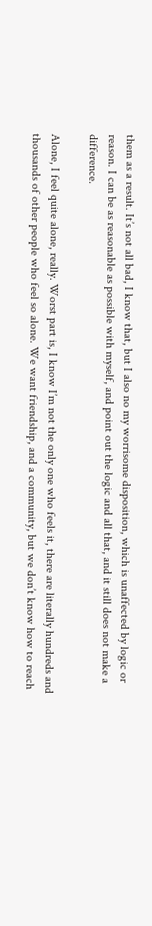them as a result. It’s not all bad, I know that, but I also no my worrisome disposition, which is unaffected by logic or reason. I can be as reasonable as possible with myself, and point out the logic and all that, and it still does not make a difference.

Alone, I feel quite alone, really. Worst part is, I know I’m not the only one who feels it, there are literally hundreds and thousands of other people who feel so alone. We want friendship, and a community, but we don’t know how to reach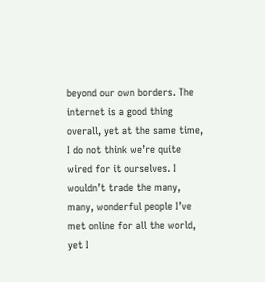beyond our own borders. The internet is a good thing overall, yet at the same time, I do not think we’re quite wired for it ourselves. I wouldn’t trade the many, many, wonderful people I’ve met online for all the world, yet I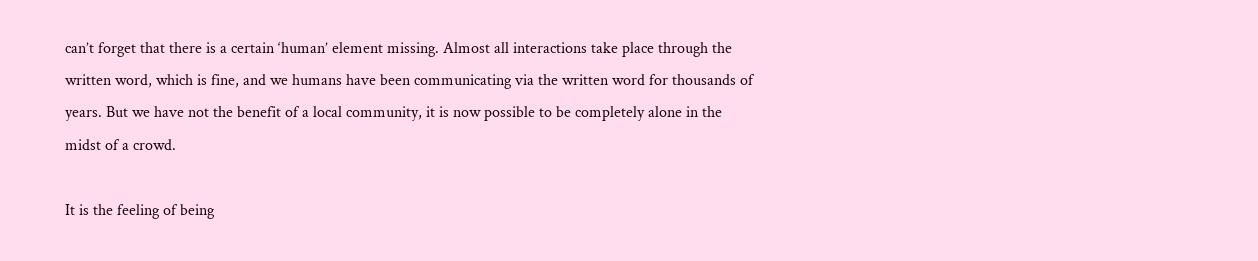can’t forget that there is a certain ‘human’ element missing. Almost all interactions take place through the written word, which is fine, and we humans have been communicating via the written word for thousands of years. But we have not the benefit of a local community, it is now possible to be completely alone in the midst of a crowd.

It is the feeling of being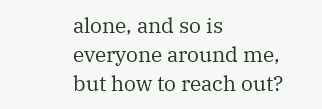alone, and so is everyone around me, but how to reach out?